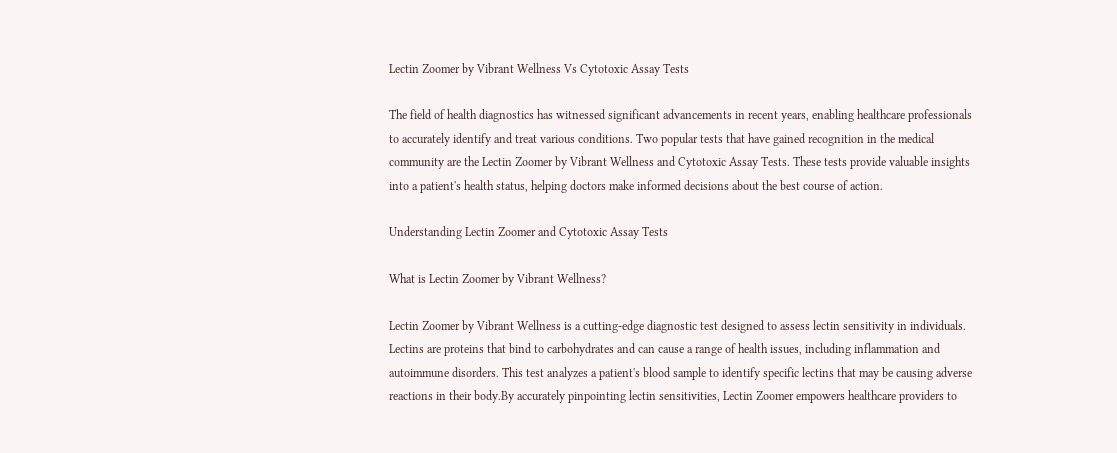Lectin Zoomer by Vibrant Wellness Vs Cytotoxic Assay Tests

The field of health diagnostics has witnessed significant advancements in recent years, enabling healthcare professionals to accurately identify and treat various conditions. Two popular tests that have gained recognition in the medical community are the Lectin Zoomer by Vibrant Wellness and Cytotoxic Assay Tests. These tests provide valuable insights into a patient's health status, helping doctors make informed decisions about the best course of action.

Understanding Lectin Zoomer and Cytotoxic Assay Tests

What is Lectin Zoomer by Vibrant Wellness?

Lectin Zoomer by Vibrant Wellness is a cutting-edge diagnostic test designed to assess lectin sensitivity in individuals. Lectins are proteins that bind to carbohydrates and can cause a range of health issues, including inflammation and autoimmune disorders. This test analyzes a patient's blood sample to identify specific lectins that may be causing adverse reactions in their body.By accurately pinpointing lectin sensitivities, Lectin Zoomer empowers healthcare providers to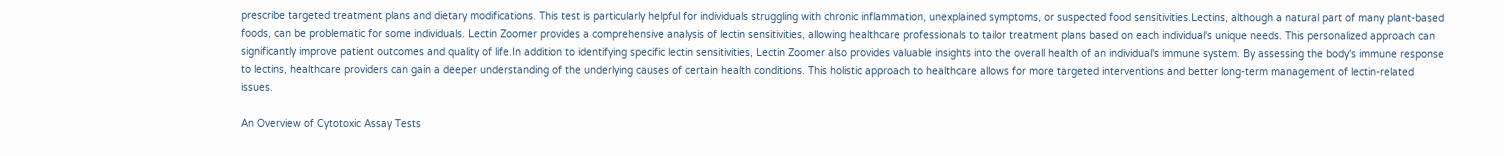prescribe targeted treatment plans and dietary modifications. This test is particularly helpful for individuals struggling with chronic inflammation, unexplained symptoms, or suspected food sensitivities.Lectins, although a natural part of many plant-based foods, can be problematic for some individuals. Lectin Zoomer provides a comprehensive analysis of lectin sensitivities, allowing healthcare professionals to tailor treatment plans based on each individual's unique needs. This personalized approach can significantly improve patient outcomes and quality of life.In addition to identifying specific lectin sensitivities, Lectin Zoomer also provides valuable insights into the overall health of an individual's immune system. By assessing the body's immune response to lectins, healthcare providers can gain a deeper understanding of the underlying causes of certain health conditions. This holistic approach to healthcare allows for more targeted interventions and better long-term management of lectin-related issues.

An Overview of Cytotoxic Assay Tests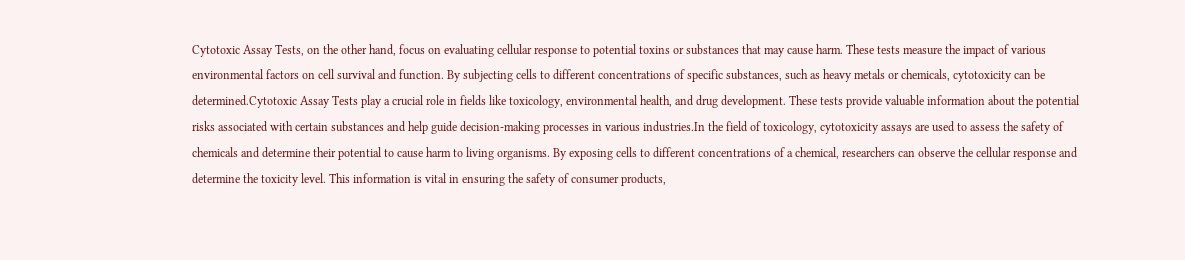Cytotoxic Assay Tests, on the other hand, focus on evaluating cellular response to potential toxins or substances that may cause harm. These tests measure the impact of various environmental factors on cell survival and function. By subjecting cells to different concentrations of specific substances, such as heavy metals or chemicals, cytotoxicity can be determined.Cytotoxic Assay Tests play a crucial role in fields like toxicology, environmental health, and drug development. These tests provide valuable information about the potential risks associated with certain substances and help guide decision-making processes in various industries.In the field of toxicology, cytotoxicity assays are used to assess the safety of chemicals and determine their potential to cause harm to living organisms. By exposing cells to different concentrations of a chemical, researchers can observe the cellular response and determine the toxicity level. This information is vital in ensuring the safety of consumer products,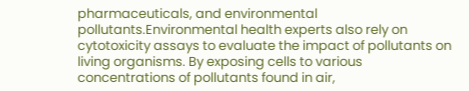pharmaceuticals, and environmental pollutants.Environmental health experts also rely on cytotoxicity assays to evaluate the impact of pollutants on living organisms. By exposing cells to various concentrations of pollutants found in air,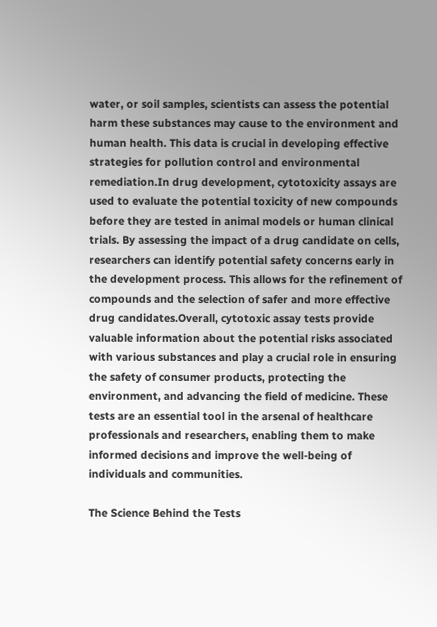water, or soil samples, scientists can assess the potential harm these substances may cause to the environment and human health. This data is crucial in developing effective strategies for pollution control and environmental remediation.In drug development, cytotoxicity assays are used to evaluate the potential toxicity of new compounds before they are tested in animal models or human clinical trials. By assessing the impact of a drug candidate on cells, researchers can identify potential safety concerns early in the development process. This allows for the refinement of compounds and the selection of safer and more effective drug candidates.Overall, cytotoxic assay tests provide valuable information about the potential risks associated with various substances and play a crucial role in ensuring the safety of consumer products, protecting the environment, and advancing the field of medicine. These tests are an essential tool in the arsenal of healthcare professionals and researchers, enabling them to make informed decisions and improve the well-being of individuals and communities.

The Science Behind the Tests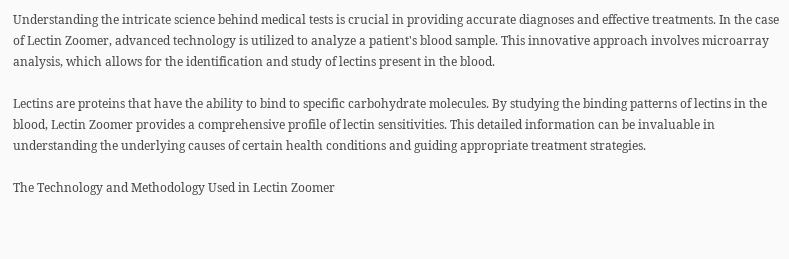Understanding the intricate science behind medical tests is crucial in providing accurate diagnoses and effective treatments. In the case of Lectin Zoomer, advanced technology is utilized to analyze a patient's blood sample. This innovative approach involves microarray analysis, which allows for the identification and study of lectins present in the blood.

Lectins are proteins that have the ability to bind to specific carbohydrate molecules. By studying the binding patterns of lectins in the blood, Lectin Zoomer provides a comprehensive profile of lectin sensitivities. This detailed information can be invaluable in understanding the underlying causes of certain health conditions and guiding appropriate treatment strategies.

The Technology and Methodology Used in Lectin Zoomer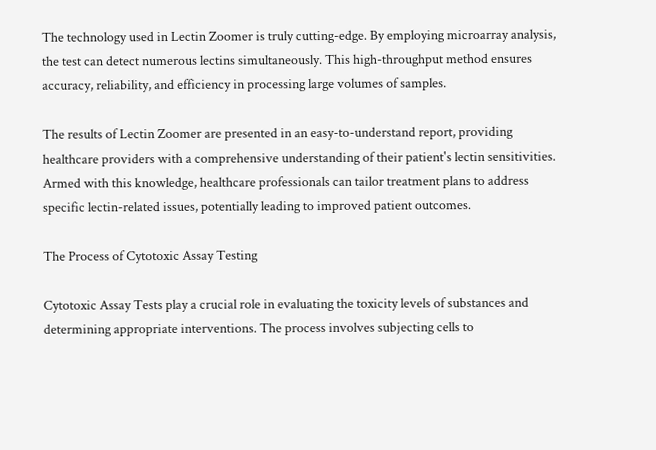The technology used in Lectin Zoomer is truly cutting-edge. By employing microarray analysis, the test can detect numerous lectins simultaneously. This high-throughput method ensures accuracy, reliability, and efficiency in processing large volumes of samples.

The results of Lectin Zoomer are presented in an easy-to-understand report, providing healthcare providers with a comprehensive understanding of their patient's lectin sensitivities. Armed with this knowledge, healthcare professionals can tailor treatment plans to address specific lectin-related issues, potentially leading to improved patient outcomes.

The Process of Cytotoxic Assay Testing

Cytotoxic Assay Tests play a crucial role in evaluating the toxicity levels of substances and determining appropriate interventions. The process involves subjecting cells to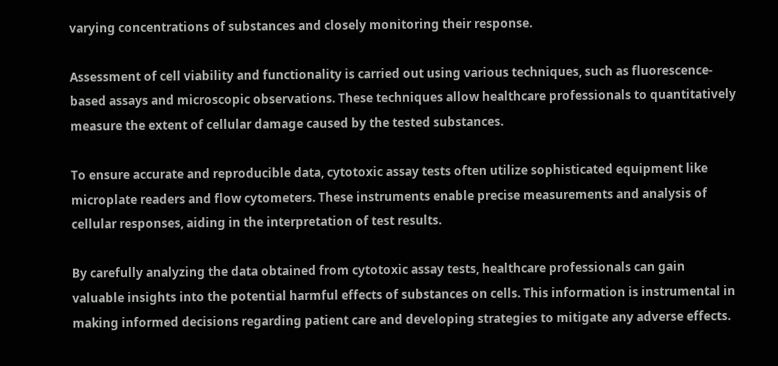varying concentrations of substances and closely monitoring their response.

Assessment of cell viability and functionality is carried out using various techniques, such as fluorescence-based assays and microscopic observations. These techniques allow healthcare professionals to quantitatively measure the extent of cellular damage caused by the tested substances.

To ensure accurate and reproducible data, cytotoxic assay tests often utilize sophisticated equipment like microplate readers and flow cytometers. These instruments enable precise measurements and analysis of cellular responses, aiding in the interpretation of test results.

By carefully analyzing the data obtained from cytotoxic assay tests, healthcare professionals can gain valuable insights into the potential harmful effects of substances on cells. This information is instrumental in making informed decisions regarding patient care and developing strategies to mitigate any adverse effects.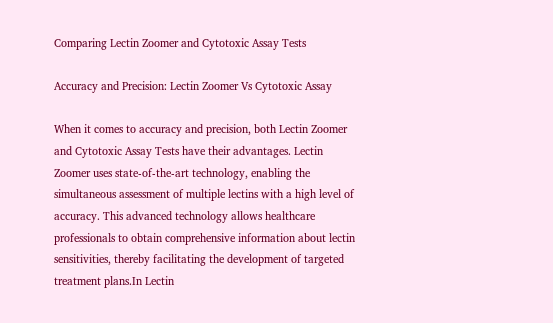Comparing Lectin Zoomer and Cytotoxic Assay Tests

Accuracy and Precision: Lectin Zoomer Vs Cytotoxic Assay

When it comes to accuracy and precision, both Lectin Zoomer and Cytotoxic Assay Tests have their advantages. Lectin Zoomer uses state-of-the-art technology, enabling the simultaneous assessment of multiple lectins with a high level of accuracy. This advanced technology allows healthcare professionals to obtain comprehensive information about lectin sensitivities, thereby facilitating the development of targeted treatment plans.In Lectin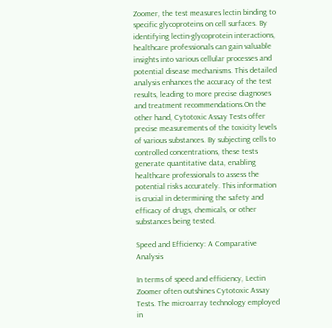Zoomer, the test measures lectin binding to specific glycoproteins on cell surfaces. By identifying lectin-glycoprotein interactions, healthcare professionals can gain valuable insights into various cellular processes and potential disease mechanisms. This detailed analysis enhances the accuracy of the test results, leading to more precise diagnoses and treatment recommendations.On the other hand, Cytotoxic Assay Tests offer precise measurements of the toxicity levels of various substances. By subjecting cells to controlled concentrations, these tests generate quantitative data, enabling healthcare professionals to assess the potential risks accurately. This information is crucial in determining the safety and efficacy of drugs, chemicals, or other substances being tested.

Speed and Efficiency: A Comparative Analysis

In terms of speed and efficiency, Lectin Zoomer often outshines Cytotoxic Assay Tests. The microarray technology employed in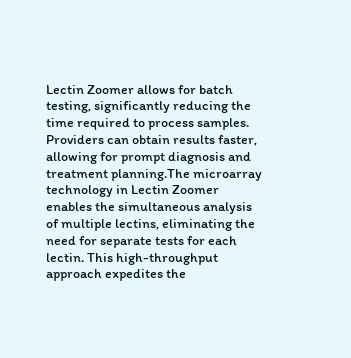Lectin Zoomer allows for batch testing, significantly reducing the time required to process samples. Providers can obtain results faster, allowing for prompt diagnosis and treatment planning.The microarray technology in Lectin Zoomer enables the simultaneous analysis of multiple lectins, eliminating the need for separate tests for each lectin. This high-throughput approach expedites the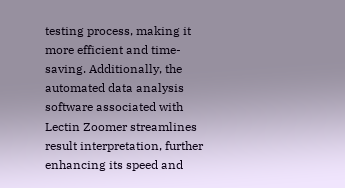testing process, making it more efficient and time-saving. Additionally, the automated data analysis software associated with Lectin Zoomer streamlines result interpretation, further enhancing its speed and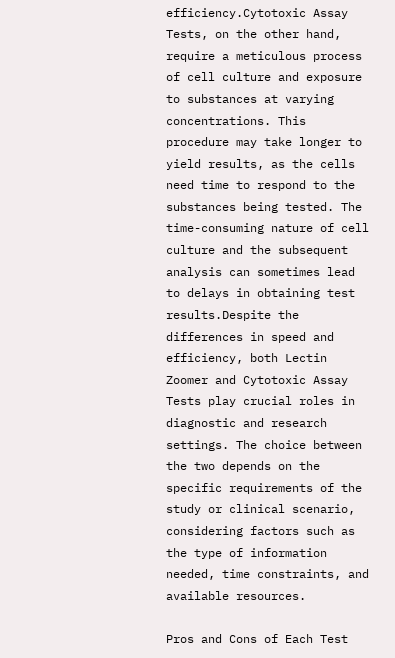efficiency.Cytotoxic Assay Tests, on the other hand, require a meticulous process of cell culture and exposure to substances at varying concentrations. This procedure may take longer to yield results, as the cells need time to respond to the substances being tested. The time-consuming nature of cell culture and the subsequent analysis can sometimes lead to delays in obtaining test results.Despite the differences in speed and efficiency, both Lectin Zoomer and Cytotoxic Assay Tests play crucial roles in diagnostic and research settings. The choice between the two depends on the specific requirements of the study or clinical scenario, considering factors such as the type of information needed, time constraints, and available resources.

Pros and Cons of Each Test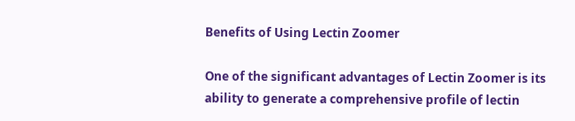Benefits of Using Lectin Zoomer

One of the significant advantages of Lectin Zoomer is its ability to generate a comprehensive profile of lectin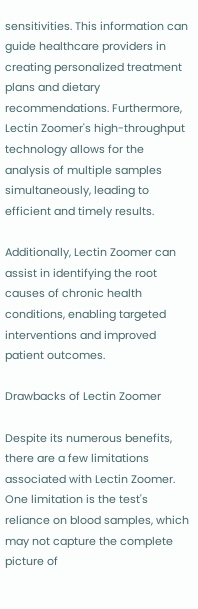sensitivities. This information can guide healthcare providers in creating personalized treatment plans and dietary recommendations. Furthermore, Lectin Zoomer's high-throughput technology allows for the analysis of multiple samples simultaneously, leading to efficient and timely results.

Additionally, Lectin Zoomer can assist in identifying the root causes of chronic health conditions, enabling targeted interventions and improved patient outcomes.

Drawbacks of Lectin Zoomer

Despite its numerous benefits, there are a few limitations associated with Lectin Zoomer. One limitation is the test's reliance on blood samples, which may not capture the complete picture of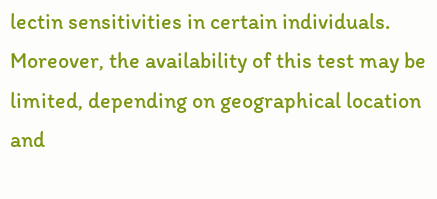lectin sensitivities in certain individuals. Moreover, the availability of this test may be limited, depending on geographical location and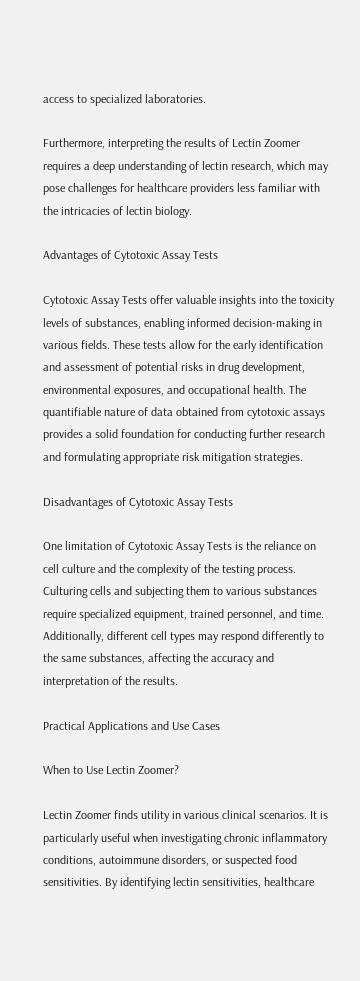access to specialized laboratories.

Furthermore, interpreting the results of Lectin Zoomer requires a deep understanding of lectin research, which may pose challenges for healthcare providers less familiar with the intricacies of lectin biology.

Advantages of Cytotoxic Assay Tests

Cytotoxic Assay Tests offer valuable insights into the toxicity levels of substances, enabling informed decision-making in various fields. These tests allow for the early identification and assessment of potential risks in drug development, environmental exposures, and occupational health. The quantifiable nature of data obtained from cytotoxic assays provides a solid foundation for conducting further research and formulating appropriate risk mitigation strategies.

Disadvantages of Cytotoxic Assay Tests

One limitation of Cytotoxic Assay Tests is the reliance on cell culture and the complexity of the testing process. Culturing cells and subjecting them to various substances require specialized equipment, trained personnel, and time. Additionally, different cell types may respond differently to the same substances, affecting the accuracy and interpretation of the results.

Practical Applications and Use Cases

When to Use Lectin Zoomer?

Lectin Zoomer finds utility in various clinical scenarios. It is particularly useful when investigating chronic inflammatory conditions, autoimmune disorders, or suspected food sensitivities. By identifying lectin sensitivities, healthcare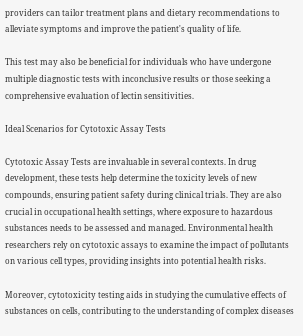providers can tailor treatment plans and dietary recommendations to alleviate symptoms and improve the patient's quality of life.

This test may also be beneficial for individuals who have undergone multiple diagnostic tests with inconclusive results or those seeking a comprehensive evaluation of lectin sensitivities.

Ideal Scenarios for Cytotoxic Assay Tests

Cytotoxic Assay Tests are invaluable in several contexts. In drug development, these tests help determine the toxicity levels of new compounds, ensuring patient safety during clinical trials. They are also crucial in occupational health settings, where exposure to hazardous substances needs to be assessed and managed. Environmental health researchers rely on cytotoxic assays to examine the impact of pollutants on various cell types, providing insights into potential health risks.

Moreover, cytotoxicity testing aids in studying the cumulative effects of substances on cells, contributing to the understanding of complex diseases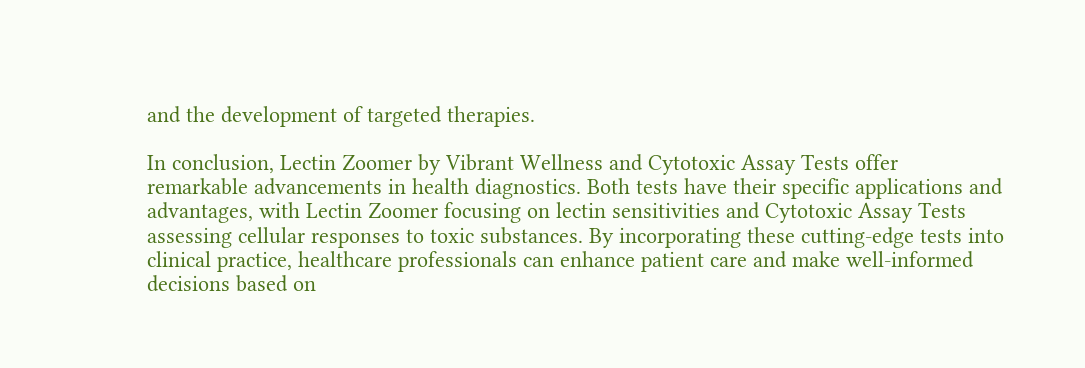and the development of targeted therapies.

In conclusion, Lectin Zoomer by Vibrant Wellness and Cytotoxic Assay Tests offer remarkable advancements in health diagnostics. Both tests have their specific applications and advantages, with Lectin Zoomer focusing on lectin sensitivities and Cytotoxic Assay Tests assessing cellular responses to toxic substances. By incorporating these cutting-edge tests into clinical practice, healthcare professionals can enhance patient care and make well-informed decisions based on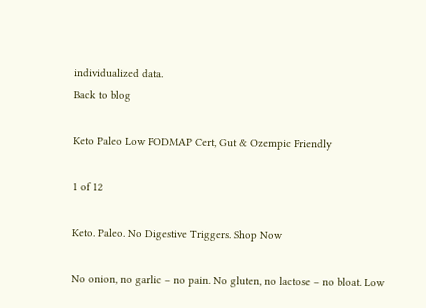individualized data.
Back to blog

Keto Paleo Low FODMAP Cert, Gut & Ozempic Friendly

1 of 12

Keto. Paleo. No Digestive Triggers. Shop Now

No onion, no garlic – no pain. No gluten, no lactose – no bloat. Low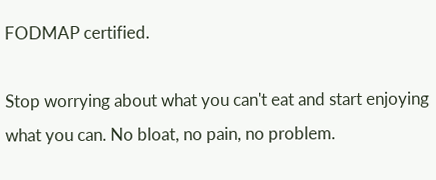FODMAP certified.

Stop worrying about what you can't eat and start enjoying what you can. No bloat, no pain, no problem.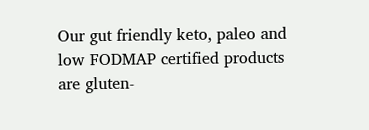Our gut friendly keto, paleo and low FODMAP certified products are gluten-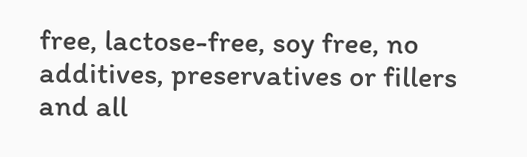free, lactose-free, soy free, no additives, preservatives or fillers and all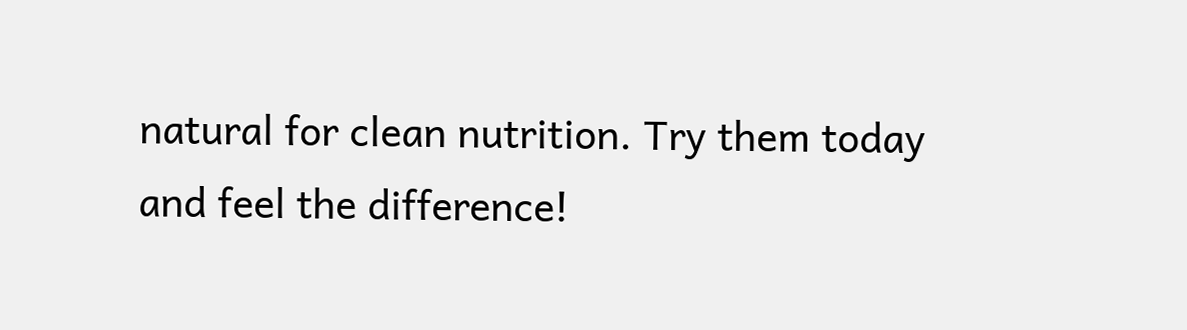natural for clean nutrition. Try them today and feel the difference!